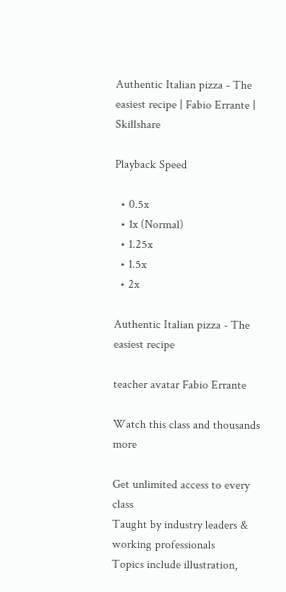Authentic Italian pizza - The easiest recipe | Fabio Errante | Skillshare

Playback Speed

  • 0.5x
  • 1x (Normal)
  • 1.25x
  • 1.5x
  • 2x

Authentic Italian pizza - The easiest recipe

teacher avatar Fabio Errante

Watch this class and thousands more

Get unlimited access to every class
Taught by industry leaders & working professionals
Topics include illustration,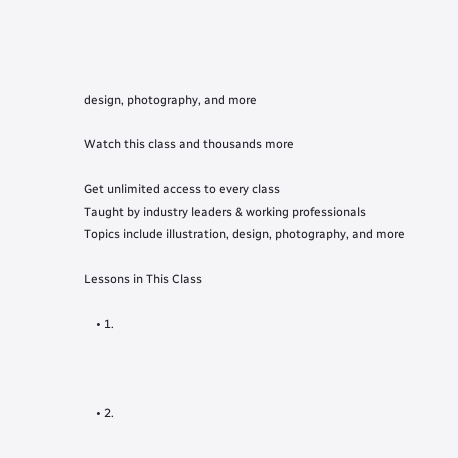design, photography, and more

Watch this class and thousands more

Get unlimited access to every class
Taught by industry leaders & working professionals
Topics include illustration, design, photography, and more

Lessons in This Class

    • 1.



    • 2.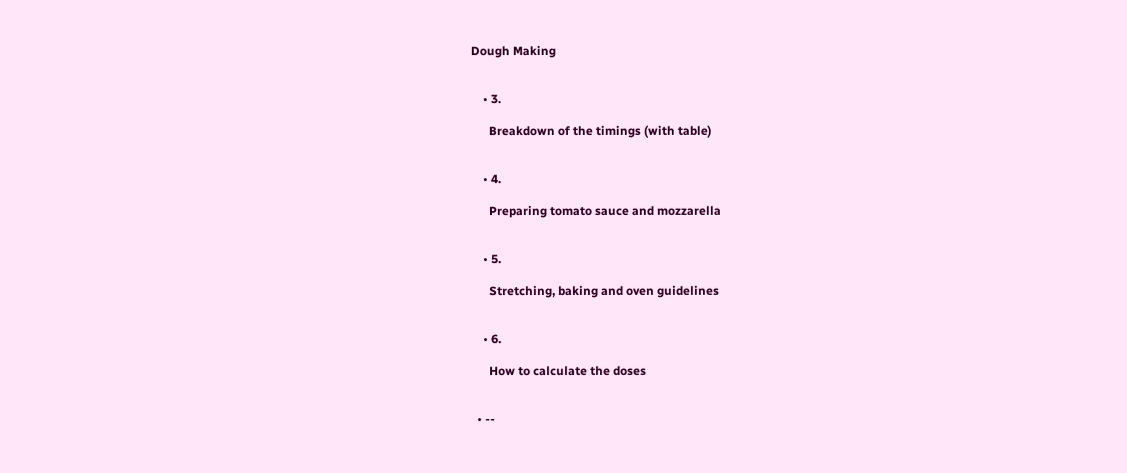Dough Making


    • 3.

      Breakdown of the timings (with table)


    • 4.

      Preparing tomato sauce and mozzarella


    • 5.

      Stretching, baking and oven guidelines


    • 6.

      How to calculate the doses


  • --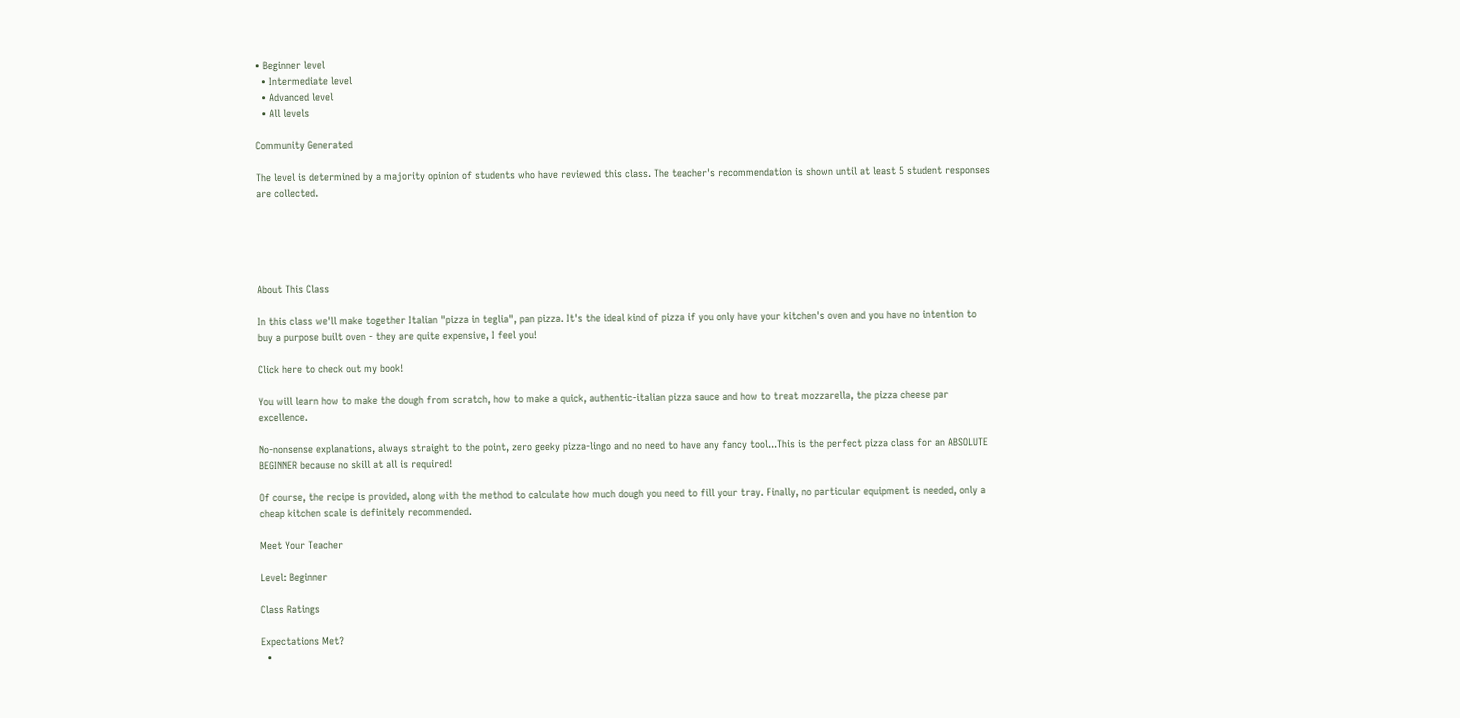• Beginner level
  • Intermediate level
  • Advanced level
  • All levels

Community Generated

The level is determined by a majority opinion of students who have reviewed this class. The teacher's recommendation is shown until at least 5 student responses are collected.





About This Class

In this class we'll make together Italian "pizza in teglia", pan pizza. It's the ideal kind of pizza if you only have your kitchen's oven and you have no intention to buy a purpose built oven - they are quite expensive, I feel you!

Click here to check out my book!

You will learn how to make the dough from scratch, how to make a quick, authentic-italian pizza sauce and how to treat mozzarella, the pizza cheese par excellence.

No-nonsense explanations, always straight to the point, zero geeky pizza-lingo and no need to have any fancy tool...This is the perfect pizza class for an ABSOLUTE BEGINNER because no skill at all is required!

Of course, the recipe is provided, along with the method to calculate how much dough you need to fill your tray. Finally, no particular equipment is needed, only a cheap kitchen scale is definitely recommended.

Meet Your Teacher

Level: Beginner

Class Ratings

Expectations Met?
  •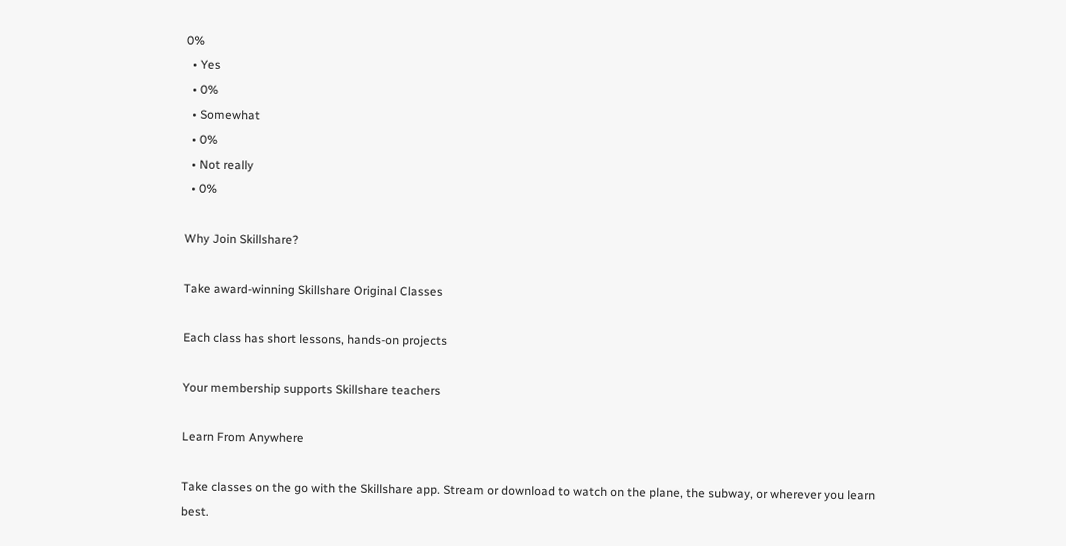0%
  • Yes
  • 0%
  • Somewhat
  • 0%
  • Not really
  • 0%

Why Join Skillshare?

Take award-winning Skillshare Original Classes

Each class has short lessons, hands-on projects

Your membership supports Skillshare teachers

Learn From Anywhere

Take classes on the go with the Skillshare app. Stream or download to watch on the plane, the subway, or wherever you learn best.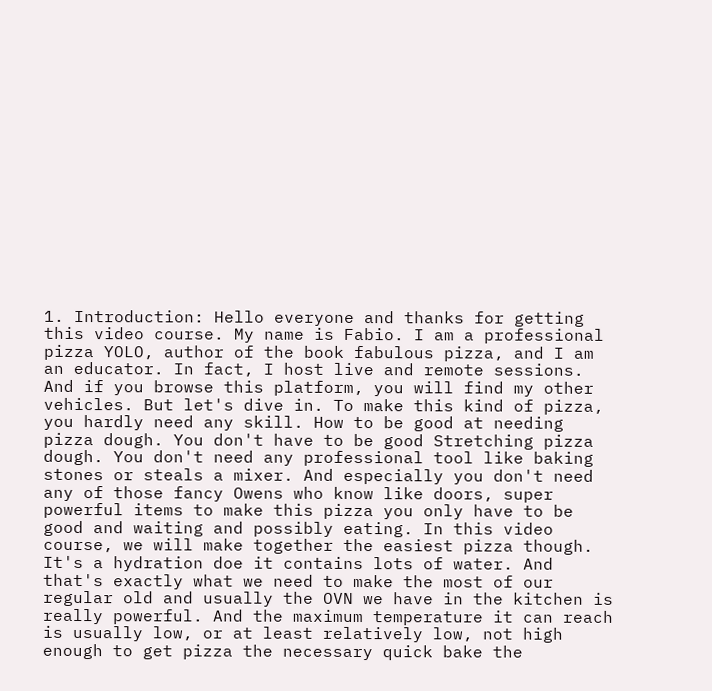1. Introduction: Hello everyone and thanks for getting this video course. My name is Fabio. I am a professional pizza YOLO, author of the book fabulous pizza, and I am an educator. In fact, I host live and remote sessions. And if you browse this platform, you will find my other vehicles. But let's dive in. To make this kind of pizza, you hardly need any skill. How to be good at needing pizza dough. You don't have to be good Stretching pizza dough. You don't need any professional tool like baking stones or steals a mixer. And especially you don't need any of those fancy Owens who know like doors, super powerful items to make this pizza you only have to be good and waiting and possibly eating. In this video course, we will make together the easiest pizza though. It's a hydration doe it contains lots of water. And that's exactly what we need to make the most of our regular old and usually the OVN we have in the kitchen is really powerful. And the maximum temperature it can reach is usually low, or at least relatively low, not high enough to get pizza the necessary quick bake the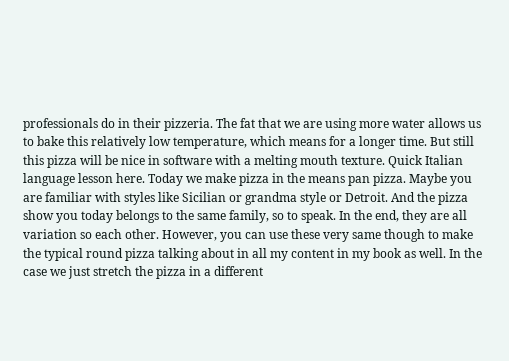professionals do in their pizzeria. The fat that we are using more water allows us to bake this relatively low temperature, which means for a longer time. But still this pizza will be nice in software with a melting mouth texture. Quick Italian language lesson here. Today we make pizza in the means pan pizza. Maybe you are familiar with styles like Sicilian or grandma style or Detroit. And the pizza show you today belongs to the same family, so to speak. In the end, they are all variation so each other. However, you can use these very same though to make the typical round pizza talking about in all my content in my book as well. In the case we just stretch the pizza in a different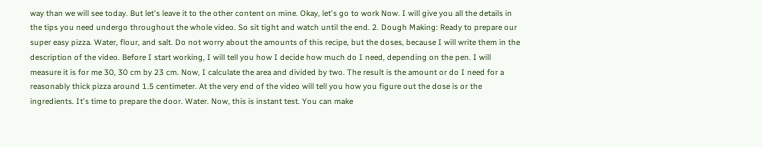way than we will see today. But let's leave it to the other content on mine. Okay, let's go to work Now. I will give you all the details in the tips you need undergo throughout the whole video. So sit tight and watch until the end. 2. Dough Making: Ready to prepare our super easy pizza. Water, flour, and salt. Do not worry about the amounts of this recipe, but the doses, because I will write them in the description of the video. Before I start working, I will tell you how I decide how much do I need, depending on the pen. I will measure it is for me 30, 30 cm by 23 cm. Now, I calculate the area and divided by two. The result is the amount or do I need for a reasonably thick pizza around 1.5 centimeter. At the very end of the video will tell you how you figure out the dose is or the ingredients. It's time to prepare the door. Water. Now, this is instant test. You can make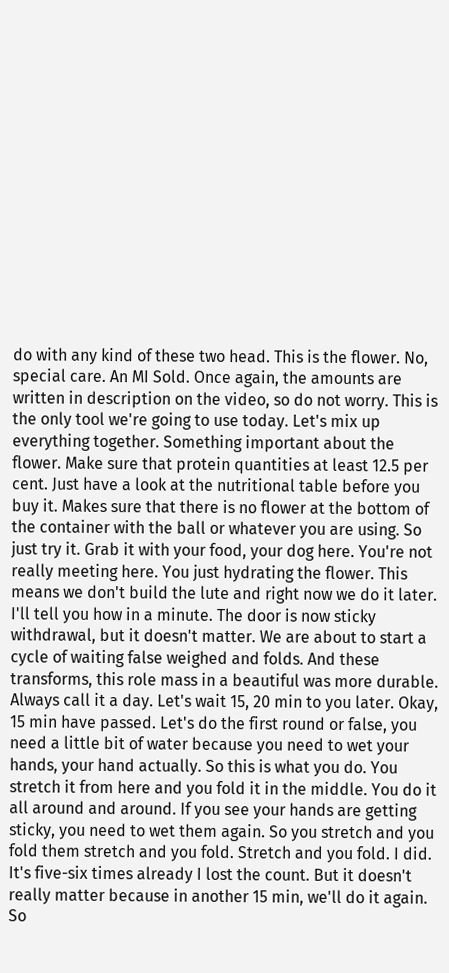do with any kind of these two head. This is the flower. No, special care. An MI Sold. Once again, the amounts are written in description on the video, so do not worry. This is the only tool we're going to use today. Let's mix up everything together. Something important about the flower. Make sure that protein quantities at least 12.5 per cent. Just have a look at the nutritional table before you buy it. Makes sure that there is no flower at the bottom of the container with the ball or whatever you are using. So just try it. Grab it with your food, your dog here. You're not really meeting here. You just hydrating the flower. This means we don't build the lute and right now we do it later. I'll tell you how in a minute. The door is now sticky withdrawal, but it doesn't matter. We are about to start a cycle of waiting false weighed and folds. And these transforms, this role mass in a beautiful was more durable. Always call it a day. Let's wait 15, 20 min to you later. Okay, 15 min have passed. Let's do the first round or false, you need a little bit of water because you need to wet your hands, your hand actually. So this is what you do. You stretch it from here and you fold it in the middle. You do it all around and around. If you see your hands are getting sticky, you need to wet them again. So you stretch and you fold them stretch and you fold. Stretch and you fold. I did. It's five-six times already I lost the count. But it doesn't really matter because in another 15 min, we'll do it again. So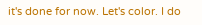it's done for now. Let's color. I do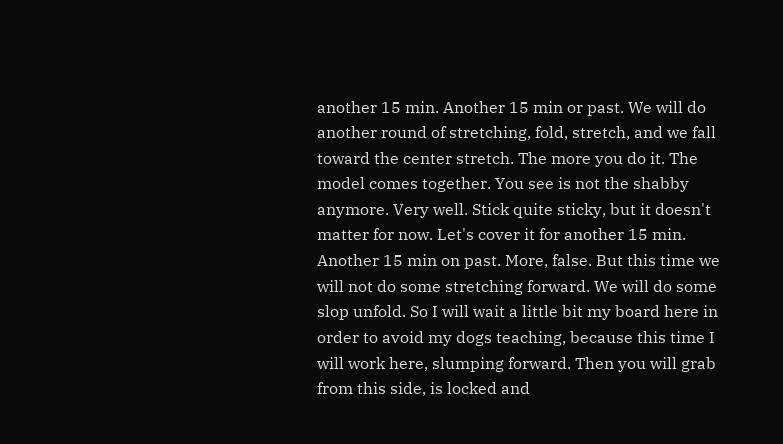another 15 min. Another 15 min or past. We will do another round of stretching, fold, stretch, and we fall toward the center stretch. The more you do it. The model comes together. You see is not the shabby anymore. Very well. Stick quite sticky, but it doesn't matter for now. Let's cover it for another 15 min. Another 15 min on past. More, false. But this time we will not do some stretching forward. We will do some slop unfold. So I will wait a little bit my board here in order to avoid my dogs teaching, because this time I will work here, slumping forward. Then you will grab from this side, is locked and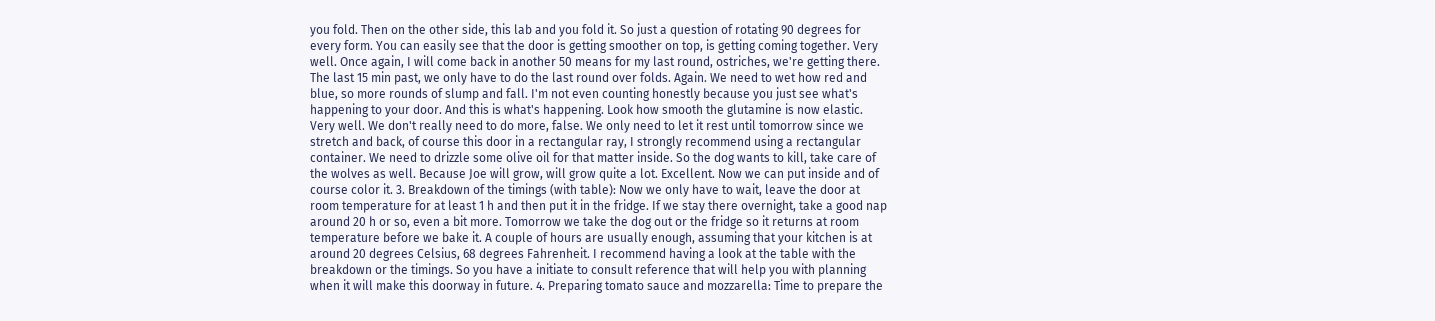you fold. Then on the other side, this lab and you fold it. So just a question of rotating 90 degrees for every form. You can easily see that the door is getting smoother on top, is getting coming together. Very well. Once again, I will come back in another 50 means for my last round, ostriches, we're getting there. The last 15 min past, we only have to do the last round over folds. Again. We need to wet how red and blue, so more rounds of slump and fall. I'm not even counting honestly because you just see what's happening to your door. And this is what's happening. Look how smooth the glutamine is now elastic. Very well. We don't really need to do more, false. We only need to let it rest until tomorrow since we stretch and back, of course this door in a rectangular ray, I strongly recommend using a rectangular container. We need to drizzle some olive oil for that matter inside. So the dog wants to kill, take care of the wolves as well. Because Joe will grow, will grow quite a lot. Excellent. Now we can put inside and of course color it. 3. Breakdown of the timings (with table): Now we only have to wait, leave the door at room temperature for at least 1 h and then put it in the fridge. If we stay there overnight, take a good nap around 20 h or so, even a bit more. Tomorrow we take the dog out or the fridge so it returns at room temperature before we bake it. A couple of hours are usually enough, assuming that your kitchen is at around 20 degrees Celsius, 68 degrees Fahrenheit. I recommend having a look at the table with the breakdown or the timings. So you have a initiate to consult reference that will help you with planning when it will make this doorway in future. 4. Preparing tomato sauce and mozzarella: Time to prepare the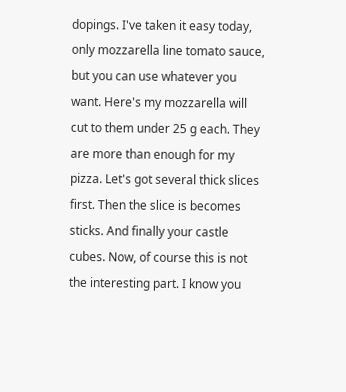dopings. I've taken it easy today, only mozzarella line tomato sauce, but you can use whatever you want. Here's my mozzarella will cut to them under 25 g each. They are more than enough for my pizza. Let's got several thick slices first. Then the slice is becomes sticks. And finally your castle cubes. Now, of course this is not the interesting part. I know you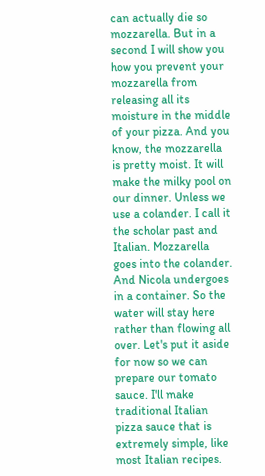can actually die so mozzarella. But in a second I will show you how you prevent your mozzarella from releasing all its moisture in the middle of your pizza. And you know, the mozzarella is pretty moist. It will make the milky pool on our dinner. Unless we use a colander. I call it the scholar past and Italian. Mozzarella goes into the colander. And Nicola undergoes in a container. So the water will stay here rather than flowing all over. Let's put it aside for now so we can prepare our tomato sauce. I'll make traditional Italian pizza sauce that is extremely simple, like most Italian recipes.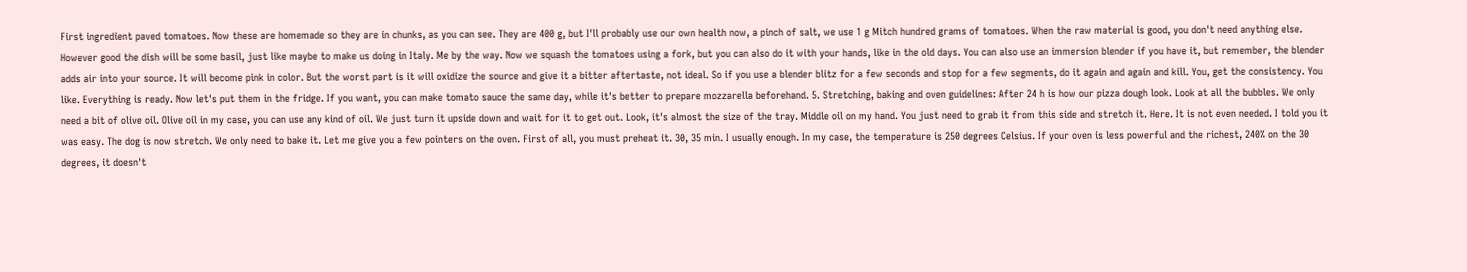First ingredient paved tomatoes. Now these are homemade so they are in chunks, as you can see. They are 400 g, but I'll probably use our own health now, a pinch of salt, we use 1 g Mitch hundred grams of tomatoes. When the raw material is good, you don't need anything else. However good the dish will be some basil, just like maybe to make us doing in Italy. Me by the way. Now we squash the tomatoes using a fork, but you can also do it with your hands, like in the old days. You can also use an immersion blender if you have it, but remember, the blender adds air into your source. It will become pink in color. But the worst part is it will oxidize the source and give it a bitter aftertaste, not ideal. So if you use a blender blitz for a few seconds and stop for a few segments, do it again and again and kill. You, get the consistency. You like. Everything is ready. Now let's put them in the fridge. If you want, you can make tomato sauce the same day, while it's better to prepare mozzarella beforehand. 5. Stretching, baking and oven guidelines: After 24 h is how our pizza dough look. Look at all the bubbles. We only need a bit of olive oil. Olive oil in my case, you can use any kind of oil. We just turn it upside down and wait for it to get out. Look, it's almost the size of the tray. Middle oil on my hand. You just need to grab it from this side and stretch it. Here. It is not even needed. I told you it was easy. The dog is now stretch. We only need to bake it. Let me give you a few pointers on the oven. First of all, you must preheat it. 30, 35 min. I usually enough. In my case, the temperature is 250 degrees Celsius. If your oven is less powerful and the richest, 240% on the 30 degrees, it doesn't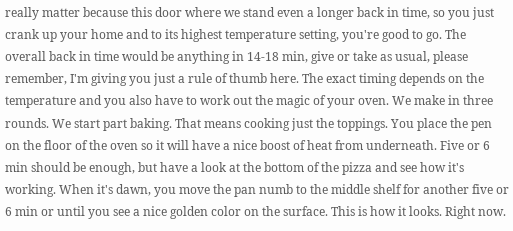really matter because this door where we stand even a longer back in time, so you just crank up your home and to its highest temperature setting, you're good to go. The overall back in time would be anything in 14-18 min, give or take as usual, please remember, I'm giving you just a rule of thumb here. The exact timing depends on the temperature and you also have to work out the magic of your oven. We make in three rounds. We start part baking. That means cooking just the toppings. You place the pen on the floor of the oven so it will have a nice boost of heat from underneath. Five or 6 min should be enough, but have a look at the bottom of the pizza and see how it's working. When it's dawn, you move the pan numb to the middle shelf for another five or 6 min or until you see a nice golden color on the surface. This is how it looks. Right now.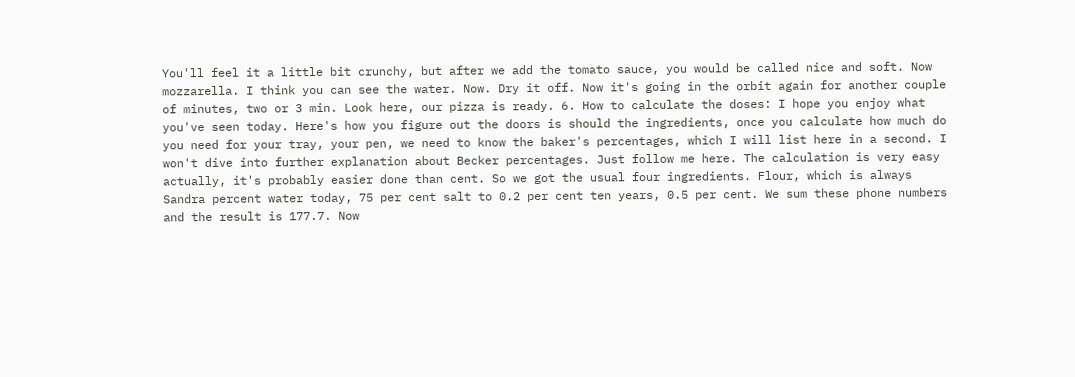You'll feel it a little bit crunchy, but after we add the tomato sauce, you would be called nice and soft. Now mozzarella. I think you can see the water. Now. Dry it off. Now it's going in the orbit again for another couple of minutes, two or 3 min. Look here, our pizza is ready. 6. How to calculate the doses: I hope you enjoy what you've seen today. Here's how you figure out the doors is should the ingredients, once you calculate how much do you need for your tray, your pen, we need to know the baker's percentages, which I will list here in a second. I won't dive into further explanation about Becker percentages. Just follow me here. The calculation is very easy actually, it's probably easier done than cent. So we got the usual four ingredients. Flour, which is always Sandra percent water today, 75 per cent salt to 0.2 per cent ten years, 0.5 per cent. We sum these phone numbers and the result is 177.7. Now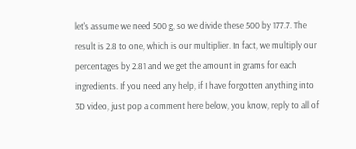let's assume we need 500 g, so we divide these 500 by 177.7. The result is 2.8 to one, which is our multiplier. In fact, we multiply our percentages by 2.81 and we get the amount in grams for each ingredients. If you need any help, if I have forgotten anything into 3D video, just pop a comment here below, you know, reply to all of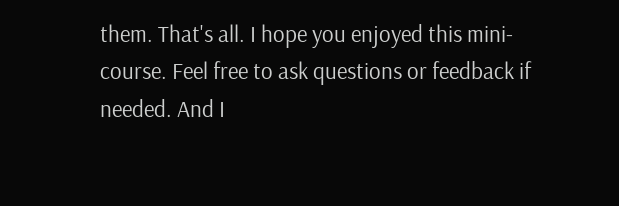them. That's all. I hope you enjoyed this mini-course. Feel free to ask questions or feedback if needed. And I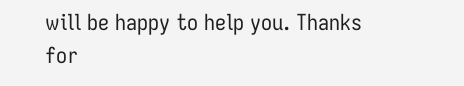will be happy to help you. Thanks for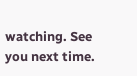watching. See you next time.